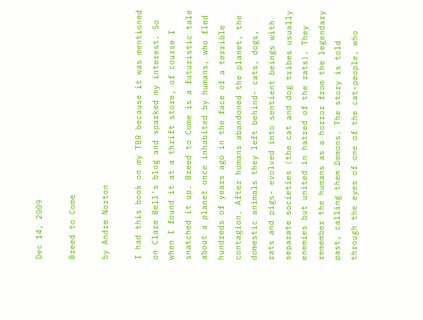Dec 14, 2009

Breed to Come

by Andre Norton

I had this book on my TBR because it was mentioned on Clare Bell's blog and sparked my interest. So when I found it at a thrift store, of course I snatched it up. Breed to Come is a futuristic tale about a planet once inhabited by humans, who fled hundreds of years ago in the face of a terrible contagion. After humans abandoned the planet, the domestic animals they left behind- cats, dogs, rats and pigs- evolved into sentient beings with separate societies (the cat and dog tribes usually enemies but united in hatred of the rats). They remember the humans as a horror from the legendary past, calling them Demons. The story is told through the eyes of one of the cat-people, who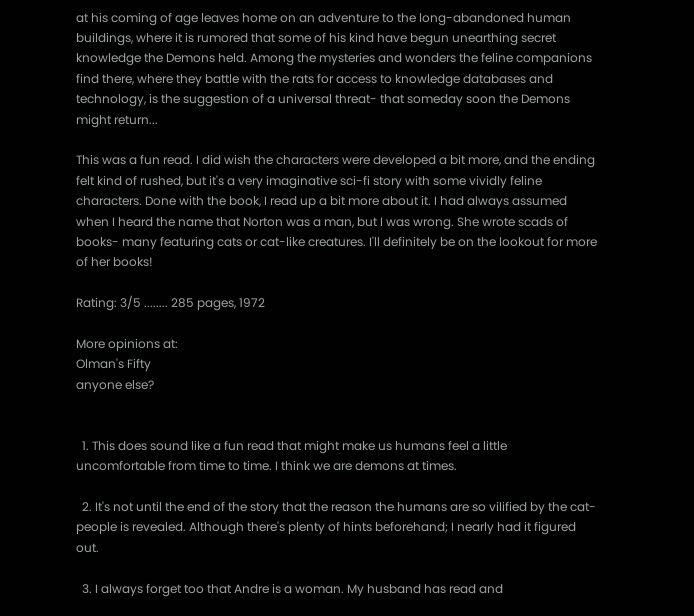at his coming of age leaves home on an adventure to the long-abandoned human buildings, where it is rumored that some of his kind have begun unearthing secret knowledge the Demons held. Among the mysteries and wonders the feline companions find there, where they battle with the rats for access to knowledge databases and technology, is the suggestion of a universal threat- that someday soon the Demons might return...

This was a fun read. I did wish the characters were developed a bit more, and the ending felt kind of rushed, but it's a very imaginative sci-fi story with some vividly feline characters. Done with the book, I read up a bit more about it. I had always assumed when I heard the name that Norton was a man, but I was wrong. She wrote scads of books- many featuring cats or cat-like creatures. I'll definitely be on the lookout for more of her books!

Rating: 3/5 ........ 285 pages, 1972

More opinions at:
Olman's Fifty
anyone else?


  1. This does sound like a fun read that might make us humans feel a little uncomfortable from time to time. I think we are demons at times.

  2. It's not until the end of the story that the reason the humans are so vilified by the cat-people is revealed. Although there's plenty of hints beforehand; I nearly had it figured out.

  3. I always forget too that Andre is a woman. My husband has read and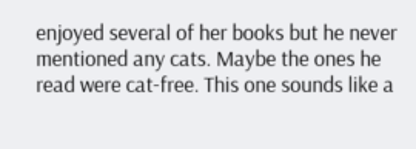enjoyed several of her books but he never mentioned any cats. Maybe the ones he read were cat-free. This one sounds like a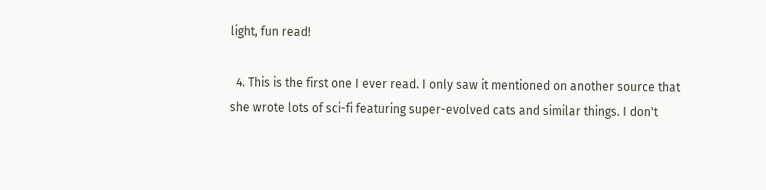light, fun read!

  4. This is the first one I ever read. I only saw it mentioned on another source that she wrote lots of sci-fi featuring super-evolved cats and similar things. I don't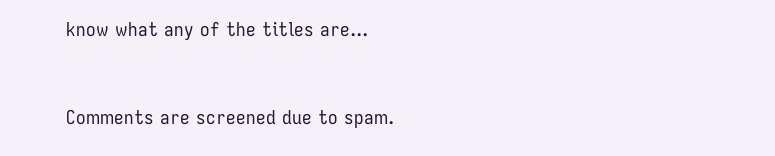know what any of the titles are...


Comments are screened due to spam.